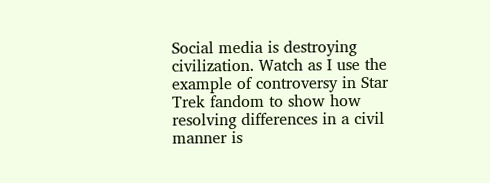Social media is destroying civilization. Watch as I use the example of controversy in Star Trek fandom to show how resolving differences in a civil manner is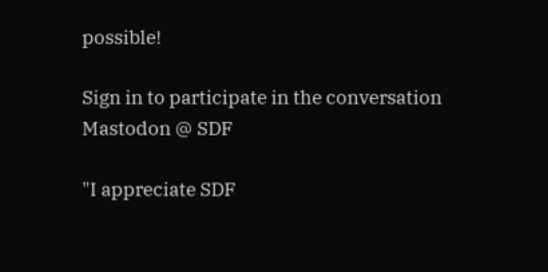possible!

Sign in to participate in the conversation
Mastodon @ SDF

"I appreciate SDF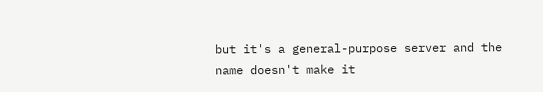but it's a general-purpose server and the name doesn't make it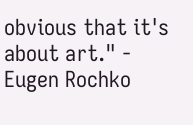obvious that it's about art." - Eugen Rochko